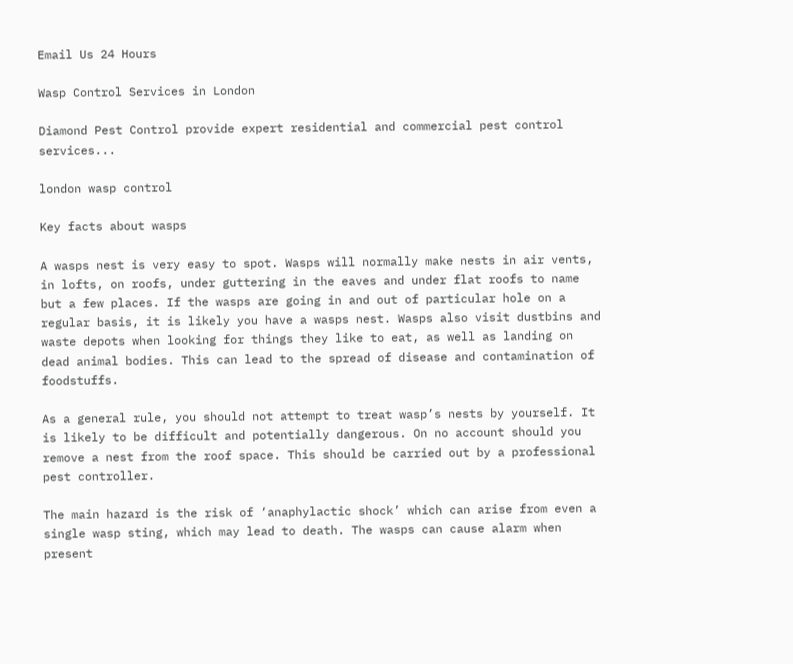Email Us 24 Hours

Wasp Control Services in London

Diamond Pest Control provide expert residential and commercial pest control services...

london wasp control

Key facts about wasps

A wasps nest is very easy to spot. Wasps will normally make nests in air vents, in lofts, on roofs, under guttering in the eaves and under flat roofs to name but a few places. If the wasps are going in and out of particular hole on a regular basis, it is likely you have a wasps nest. Wasps also visit dustbins and waste depots when looking for things they like to eat, as well as landing on dead animal bodies. This can lead to the spread of disease and contamination of foodstuffs.

As a general rule, you should not attempt to treat wasp’s nests by yourself. It is likely to be difficult and potentially dangerous. On no account should you remove a nest from the roof space. This should be carried out by a professional pest controller.

The main hazard is the risk of ‘anaphylactic shock’ which can arise from even a single wasp sting, which may lead to death. The wasps can cause alarm when present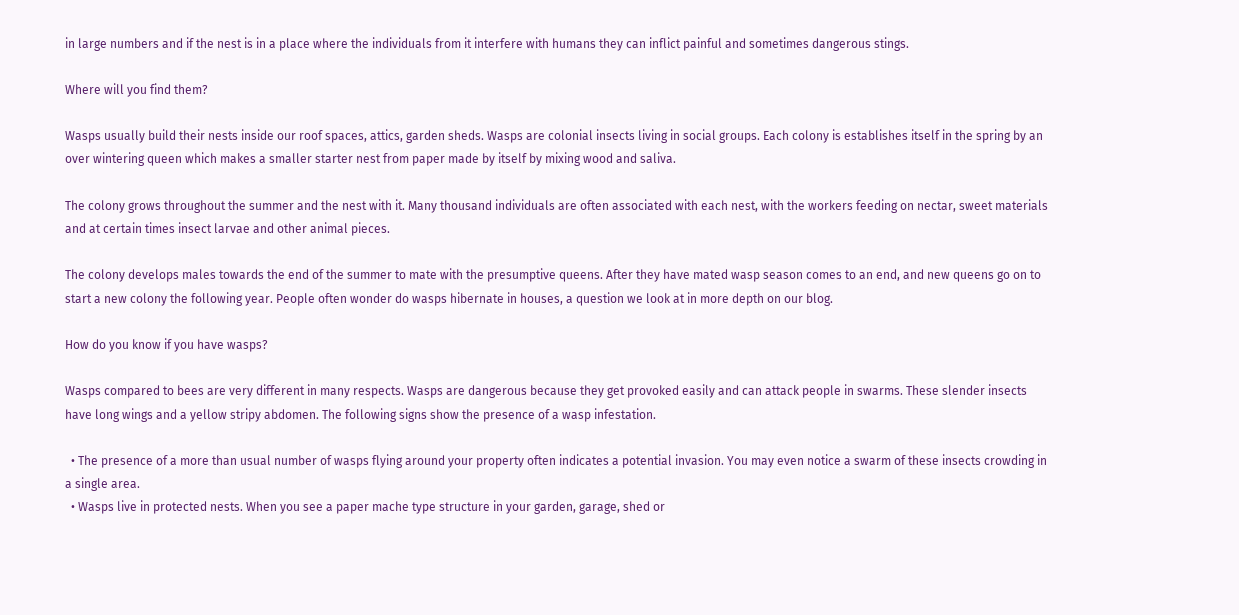in large numbers and if the nest is in a place where the individuals from it interfere with humans they can inflict painful and sometimes dangerous stings.

Where will you find them?

Wasps usually build their nests inside our roof spaces, attics, garden sheds. Wasps are colonial insects living in social groups. Each colony is establishes itself in the spring by an over wintering queen which makes a smaller starter nest from paper made by itself by mixing wood and saliva.

The colony grows throughout the summer and the nest with it. Many thousand individuals are often associated with each nest, with the workers feeding on nectar, sweet materials and at certain times insect larvae and other animal pieces.

The colony develops males towards the end of the summer to mate with the presumptive queens. After they have mated wasp season comes to an end, and new queens go on to start a new colony the following year. People often wonder do wasps hibernate in houses, a question we look at in more depth on our blog.

How do you know if you have wasps?

Wasps compared to bees are very different in many respects. Wasps are dangerous because they get provoked easily and can attack people in swarms. These slender insects have long wings and a yellow stripy abdomen. The following signs show the presence of a wasp infestation.

  • The presence of a more than usual number of wasps flying around your property often indicates a potential invasion. You may even notice a swarm of these insects crowding in a single area.
  • Wasps live in protected nests. When you see a paper mache type structure in your garden, garage, shed or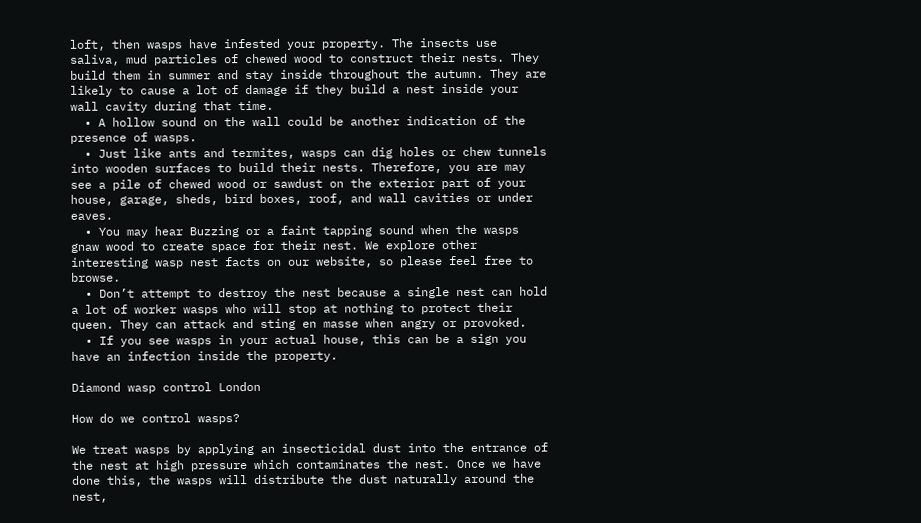loft, then wasps have infested your property. The insects use saliva, mud particles of chewed wood to construct their nests. They build them in summer and stay inside throughout the autumn. They are likely to cause a lot of damage if they build a nest inside your wall cavity during that time.
  • A hollow sound on the wall could be another indication of the presence of wasps.
  • Just like ants and termites, wasps can dig holes or chew tunnels into wooden surfaces to build their nests. Therefore, you are may see a pile of chewed wood or sawdust on the exterior part of your house, garage, sheds, bird boxes, roof, and wall cavities or under eaves.
  • You may hear Buzzing or a faint tapping sound when the wasps gnaw wood to create space for their nest. We explore other interesting wasp nest facts on our website, so please feel free to browse.
  • Don’t attempt to destroy the nest because a single nest can hold a lot of worker wasps who will stop at nothing to protect their queen. They can attack and sting en masse when angry or provoked.
  • If you see wasps in your actual house, this can be a sign you have an infection inside the property.

Diamond wasp control London

How do we control wasps?

We treat wasps by applying an insecticidal dust into the entrance of the nest at high pressure which contaminates the nest. Once we have done this, the wasps will distribute the dust naturally around the nest,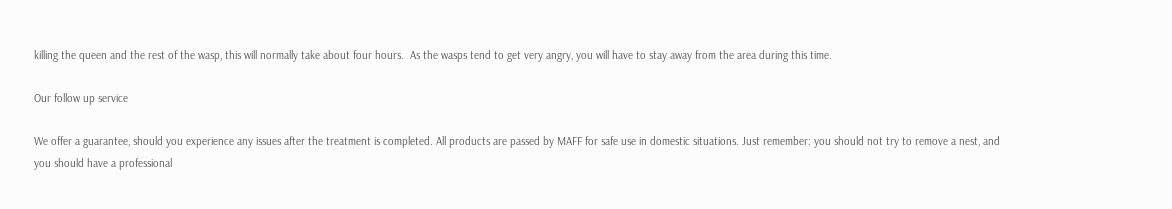killing the queen and the rest of the wasp, this will normally take about four hours.  As the wasps tend to get very angry, you will have to stay away from the area during this time.

Our follow up service

We offer a guarantee, should you experience any issues after the treatment is completed. All products are passed by MAFF for safe use in domestic situations. Just remember: you should not try to remove a nest, and you should have a professional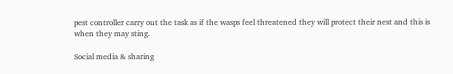pest controller carry out the task as if the wasps feel threatened they will protect their nest and this is when they may sting.

Social media & sharing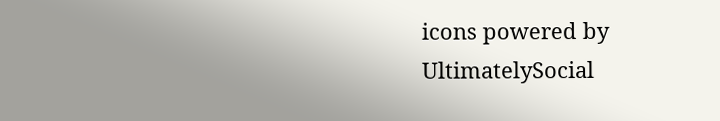icons powered by UltimatelySocial